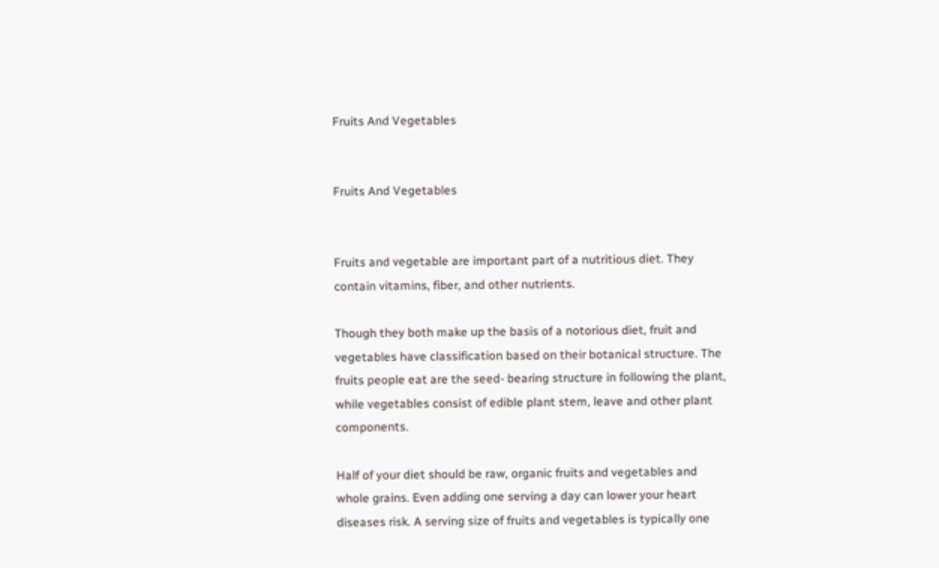Fruits And Vegetables


Fruits And Vegetables


Fruits and vegetable are important part of a nutritious diet. They contain vitamins, fiber, and other nutrients.

Though they both make up the basis of a notorious diet, fruit and vegetables have classification based on their botanical structure. The fruits people eat are the seed- bearing structure in following the plant, while vegetables consist of edible plant stem, leave and other plant components.

Half of your diet should be raw, organic fruits and vegetables and whole grains. Even adding one serving a day can lower your heart diseases risk. A serving size of fruits and vegetables is typically one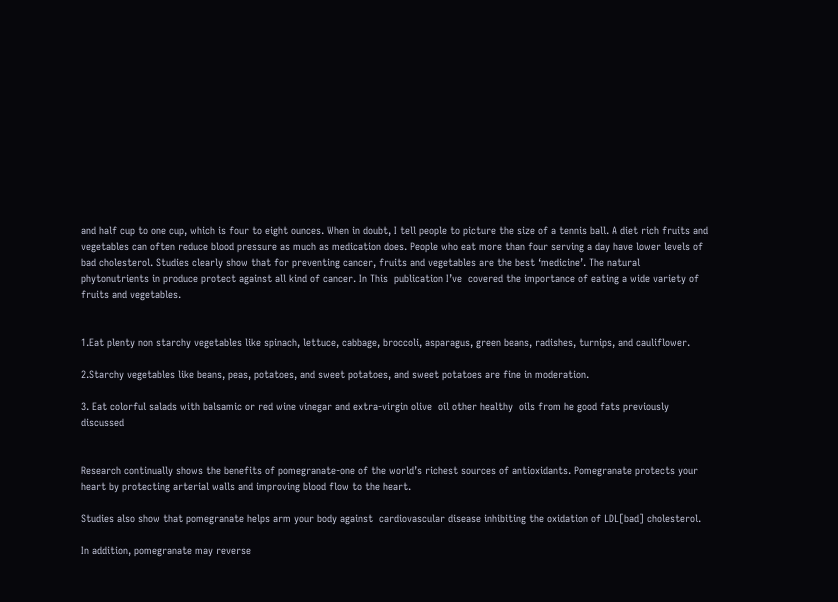and half cup to one cup, which is four to eight ounces. When in doubt, I tell people to picture the size of a tennis ball. A diet rich fruits and vegetables can often reduce blood pressure as much as medication does. People who eat more than four serving a day have lower levels of bad cholesterol. Studies clearly show that for preventing cancer, fruits and vegetables are the best ‘medicine’. The natural phytonutrients in produce protect against all kind of cancer. In This  publication I’ve  covered the importance of eating a wide variety of fruits and vegetables.


1.Eat plenty non starchy vegetables like spinach, lettuce, cabbage, broccoli, asparagus, green beans, radishes, turnips, and cauliflower.

2.Starchy vegetables like beans, peas, potatoes, and sweet potatoes, and sweet potatoes are fine in moderation.

3. Eat colorful salads with balsamic or red wine vinegar and extra-virgin olive  oil other healthy  oils from he good fats previously discussed


Research continually shows the benefits of pomegranate-one of the world’s richest sources of antioxidants. Pomegranate protects your heart by protecting arterial walls and improving blood flow to the heart.

Studies also show that pomegranate helps arm your body against  cardiovascular disease inhibiting the oxidation of LDL[bad] cholesterol.

In addition, pomegranate may reverse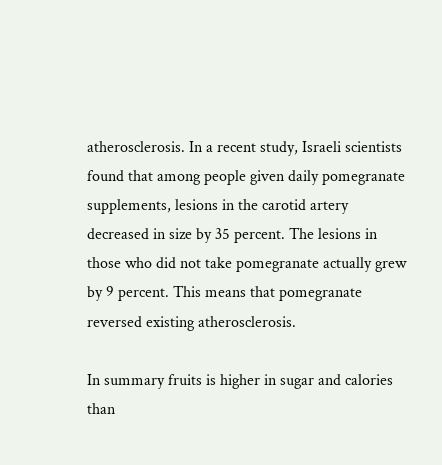atherosclerosis. In a recent study, Israeli scientists found that among people given daily pomegranate supplements, lesions in the carotid artery decreased in size by 35 percent. The lesions in those who did not take pomegranate actually grew by 9 percent. This means that pomegranate reversed existing atherosclerosis.

In summary fruits is higher in sugar and calories than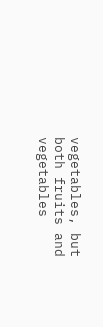vegetables, but both fruits and vegetables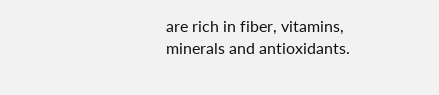are rich in fiber, vitamins, minerals and antioxidants.